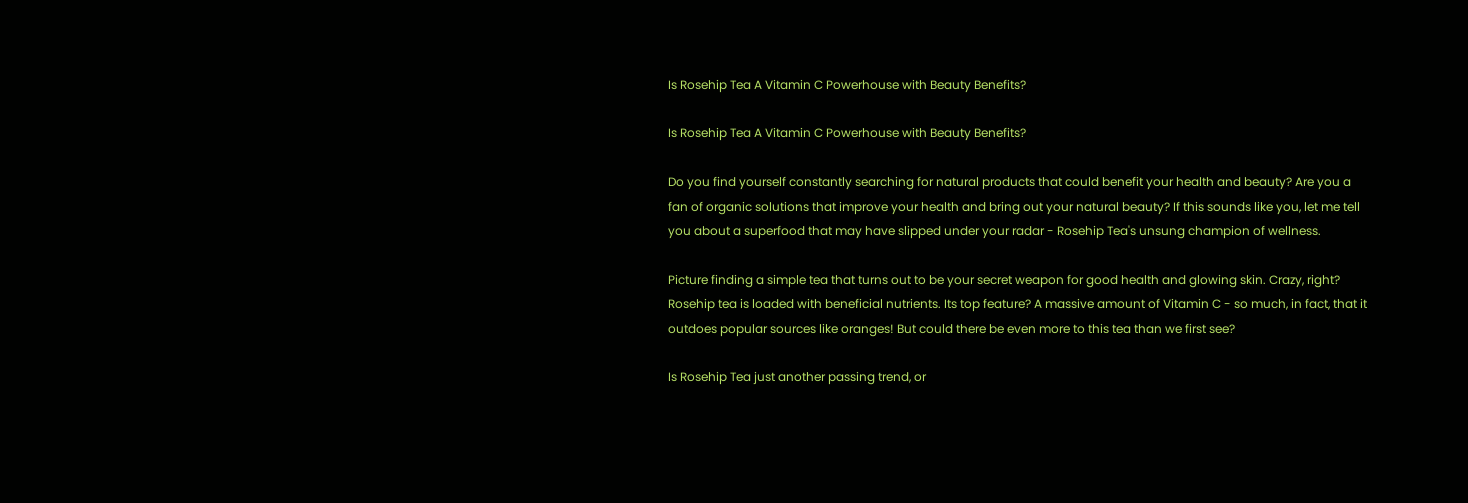Is Rosehip Tea A Vitamin C Powerhouse with Beauty Benefits?

Is Rosehip Tea A Vitamin C Powerhouse with Beauty Benefits?

Do you find yourself constantly searching for natural products that could benefit your health and beauty? Are you a fan of organic solutions that improve your health and bring out your natural beauty? If this sounds like you, let me tell you about a superfood that may have slipped under your radar - Rosehip Tea's unsung champion of wellness.

Picture finding a simple tea that turns out to be your secret weapon for good health and glowing skin. Crazy, right? Rosehip tea is loaded with beneficial nutrients. Its top feature? A massive amount of Vitamin C - so much, in fact, that it outdoes popular sources like oranges! But could there be even more to this tea than we first see?

Is Rosehip Tea just another passing trend, or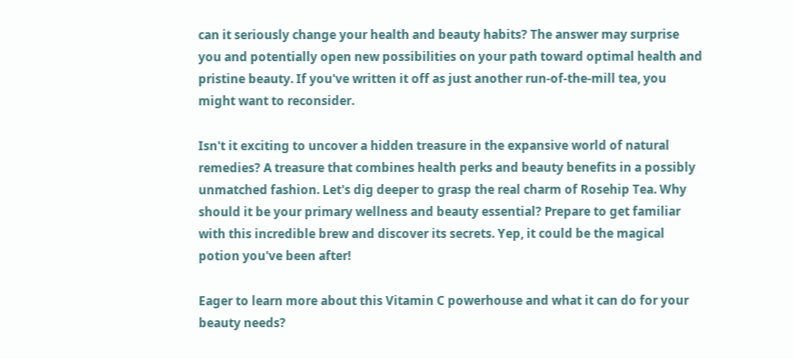can it seriously change your health and beauty habits? The answer may surprise you and potentially open new possibilities on your path toward optimal health and pristine beauty. If you've written it off as just another run-of-the-mill tea, you might want to reconsider.

Isn't it exciting to uncover a hidden treasure in the expansive world of natural remedies? A treasure that combines health perks and beauty benefits in a possibly unmatched fashion. Let's dig deeper to grasp the real charm of Rosehip Tea. Why should it be your primary wellness and beauty essential? Prepare to get familiar with this incredible brew and discover its secrets. Yep, it could be the magical potion you've been after!

Eager to learn more about this Vitamin C powerhouse and what it can do for your beauty needs?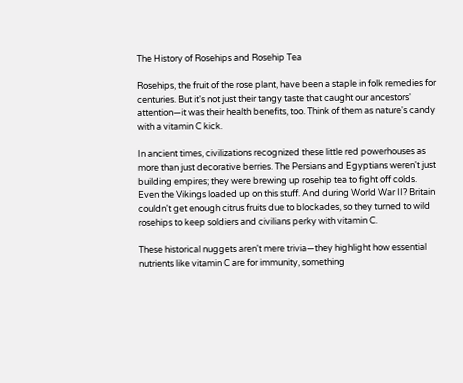The History of Rosehips and Rosehip Tea

Rosehips, the fruit of the rose plant, have been a staple in folk remedies for centuries. But it's not just their tangy taste that caught our ancestors' attention—it was their health benefits, too. Think of them as nature's candy with a vitamin C kick.

In ancient times, civilizations recognized these little red powerhouses as more than just decorative berries. The Persians and Egyptians weren't just building empires; they were brewing up rosehip tea to fight off colds. Even the Vikings loaded up on this stuff. And during World War II? Britain couldn't get enough citrus fruits due to blockades, so they turned to wild rosehips to keep soldiers and civilians perky with vitamin C.

These historical nuggets aren't mere trivia—they highlight how essential nutrients like vitamin C are for immunity, something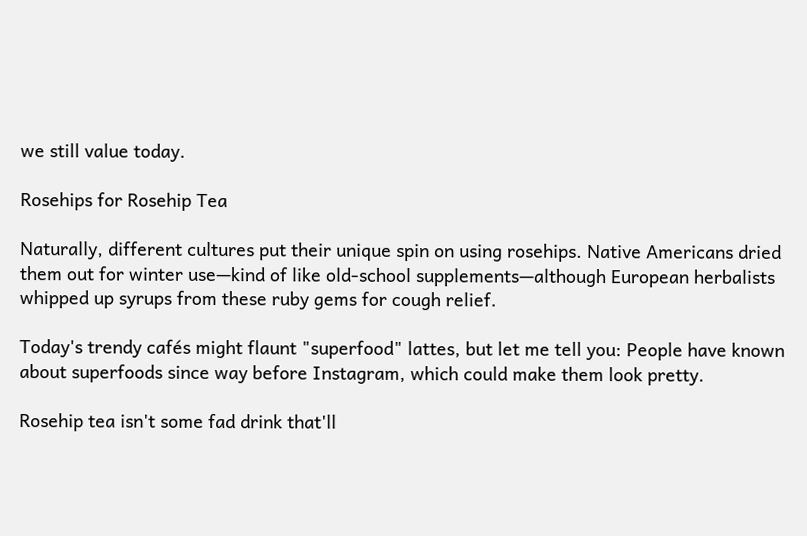we still value today.

Rosehips for Rosehip Tea

Naturally, different cultures put their unique spin on using rosehips. Native Americans dried them out for winter use—kind of like old-school supplements—although European herbalists whipped up syrups from these ruby gems for cough relief.

Today's trendy cafés might flaunt "superfood" lattes, but let me tell you: People have known about superfoods since way before Instagram, which could make them look pretty.

Rosehip tea isn't some fad drink that'll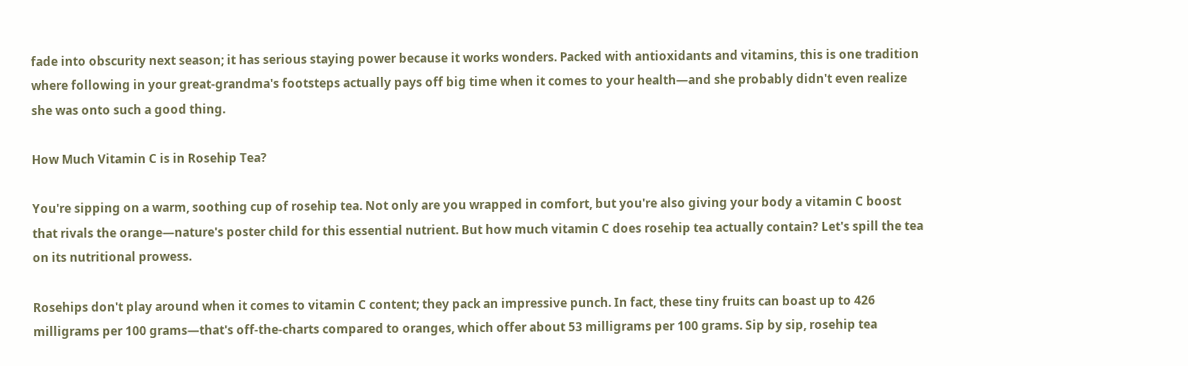fade into obscurity next season; it has serious staying power because it works wonders. Packed with antioxidants and vitamins, this is one tradition where following in your great-grandma's footsteps actually pays off big time when it comes to your health—and she probably didn't even realize she was onto such a good thing.

How Much Vitamin C is in Rosehip Tea?

You're sipping on a warm, soothing cup of rosehip tea. Not only are you wrapped in comfort, but you're also giving your body a vitamin C boost that rivals the orange—nature's poster child for this essential nutrient. But how much vitamin C does rosehip tea actually contain? Let's spill the tea on its nutritional prowess.

Rosehips don't play around when it comes to vitamin C content; they pack an impressive punch. In fact, these tiny fruits can boast up to 426 milligrams per 100 grams—that's off-the-charts compared to oranges, which offer about 53 milligrams per 100 grams. Sip by sip, rosehip tea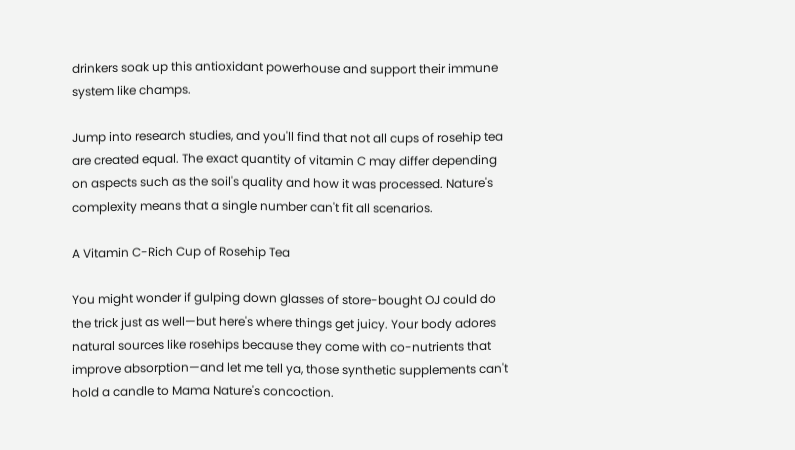drinkers soak up this antioxidant powerhouse and support their immune system like champs.

Jump into research studies, and you'll find that not all cups of rosehip tea are created equal. The exact quantity of vitamin C may differ depending on aspects such as the soil's quality and how it was processed. Nature's complexity means that a single number can't fit all scenarios.

A Vitamin C-Rich Cup of Rosehip Tea

You might wonder if gulping down glasses of store-bought OJ could do the trick just as well—but here's where things get juicy. Your body adores natural sources like rosehips because they come with co-nutrients that improve absorption—and let me tell ya, those synthetic supplements can't hold a candle to Mama Nature's concoction.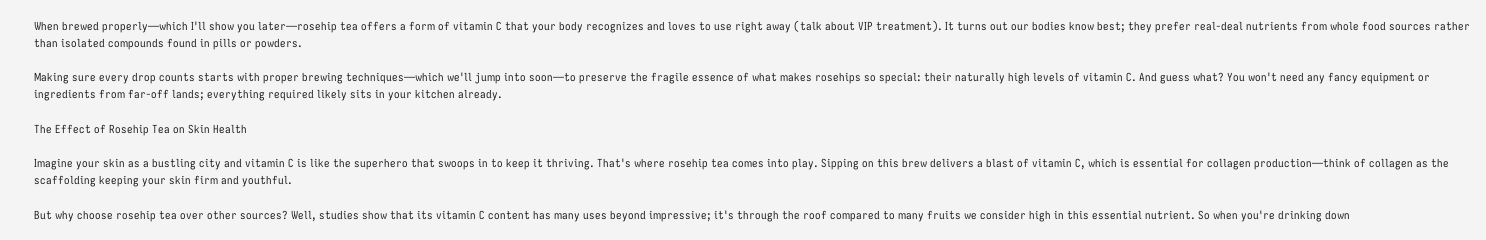When brewed properly—which I'll show you later—rosehip tea offers a form of vitamin C that your body recognizes and loves to use right away (talk about VIP treatment). It turns out our bodies know best; they prefer real-deal nutrients from whole food sources rather than isolated compounds found in pills or powders.

Making sure every drop counts starts with proper brewing techniques—which we'll jump into soon—to preserve the fragile essence of what makes rosehips so special: their naturally high levels of vitamin C. And guess what? You won't need any fancy equipment or ingredients from far-off lands; everything required likely sits in your kitchen already.

The Effect of Rosehip Tea on Skin Health

Imagine your skin as a bustling city and vitamin C is like the superhero that swoops in to keep it thriving. That's where rosehip tea comes into play. Sipping on this brew delivers a blast of vitamin C, which is essential for collagen production—think of collagen as the scaffolding keeping your skin firm and youthful.

But why choose rosehip tea over other sources? Well, studies show that its vitamin C content has many uses beyond impressive; it's through the roof compared to many fruits we consider high in this essential nutrient. So when you're drinking down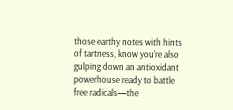those earthy notes with hints of tartness, know you're also gulping down an antioxidant powerhouse ready to battle free radicals—the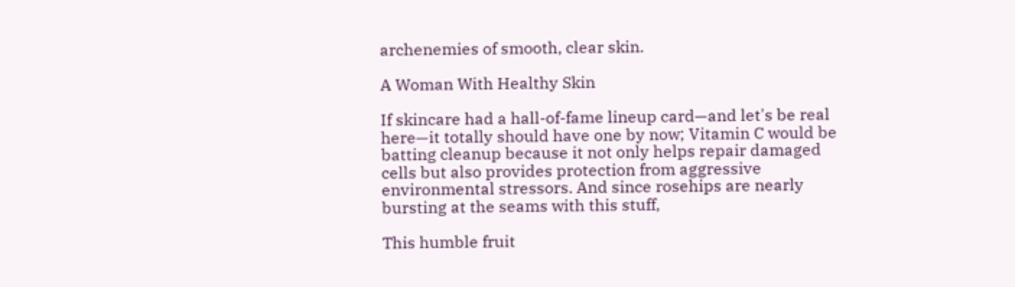archenemies of smooth, clear skin.

A Woman With Healthy Skin

If skincare had a hall-of-fame lineup card—and let's be real here—it totally should have one by now; Vitamin C would be batting cleanup because it not only helps repair damaged cells but also provides protection from aggressive environmental stressors. And since rosehips are nearly bursting at the seams with this stuff,

This humble fruit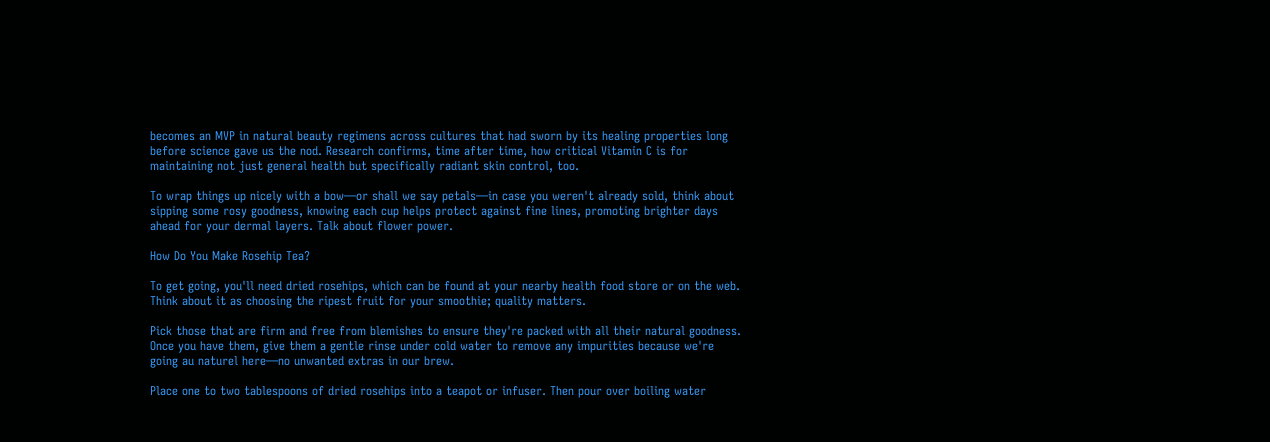becomes an MVP in natural beauty regimens across cultures that had sworn by its healing properties long before science gave us the nod. Research confirms, time after time, how critical Vitamin C is for maintaining not just general health but specifically radiant skin control, too.

To wrap things up nicely with a bow—or shall we say petals—in case you weren't already sold, think about sipping some rosy goodness, knowing each cup helps protect against fine lines, promoting brighter days ahead for your dermal layers. Talk about flower power.

How Do You Make Rosehip Tea?

To get going, you'll need dried rosehips, which can be found at your nearby health food store or on the web. Think about it as choosing the ripest fruit for your smoothie; quality matters.

Pick those that are firm and free from blemishes to ensure they're packed with all their natural goodness. Once you have them, give them a gentle rinse under cold water to remove any impurities because we're going au naturel here—no unwanted extras in our brew.

Place one to two tablespoons of dried rosehips into a teapot or infuser. Then pour over boiling water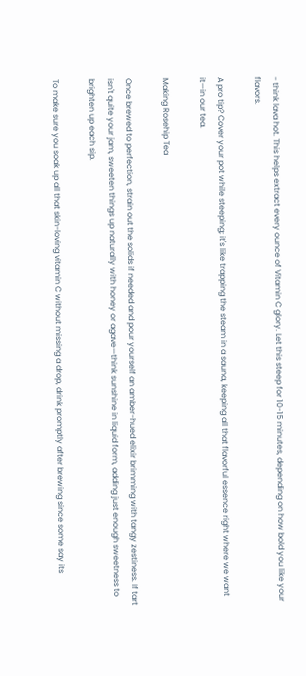- think lava hot. This helps extract every ounce of Vitamin C glory. Let this steep for 10-15 minutes, depending on how bold you like your flavors.

A pro tip? Cover your pot while steeping; it's like trapping the steam in a sauna, keeping all that flavorful essence right where we want it—in our tea.

Making Rosehip Tea

Once brewed to perfection, strain out the solids if needed and pour yourself an amber-hued elixir brimming with tangy zestiness. If tart isn't quite your jam, sweeten things up naturally with honey or agave—think sunshine in liquid form, adding just enough sweetness to brighten up each sip.

To make sure you soak up all that skin-loving vitamin C without missing a drop, drink promptly after brewing since some say its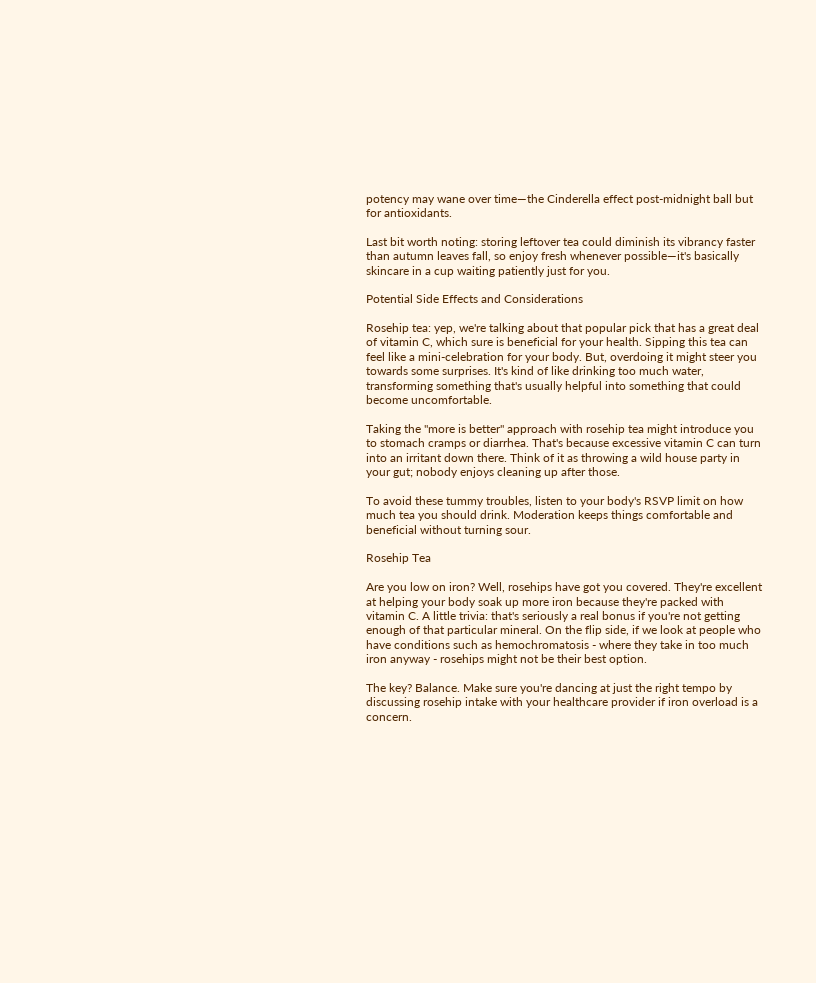potency may wane over time—the Cinderella effect post-midnight ball but for antioxidants.

Last bit worth noting: storing leftover tea could diminish its vibrancy faster than autumn leaves fall, so enjoy fresh whenever possible—it's basically skincare in a cup waiting patiently just for you.

Potential Side Effects and Considerations

Rosehip tea: yep, we're talking about that popular pick that has a great deal of vitamin C, which sure is beneficial for your health. Sipping this tea can feel like a mini-celebration for your body. But, overdoing it might steer you towards some surprises. It's kind of like drinking too much water, transforming something that's usually helpful into something that could become uncomfortable.

Taking the "more is better" approach with rosehip tea might introduce you to stomach cramps or diarrhea. That's because excessive vitamin C can turn into an irritant down there. Think of it as throwing a wild house party in your gut; nobody enjoys cleaning up after those.

To avoid these tummy troubles, listen to your body's RSVP limit on how much tea you should drink. Moderation keeps things comfortable and beneficial without turning sour.

Rosehip Tea

Are you low on iron? Well, rosehips have got you covered. They're excellent at helping your body soak up more iron because they're packed with vitamin C. A little trivia: that's seriously a real bonus if you're not getting enough of that particular mineral. On the flip side, if we look at people who have conditions such as hemochromatosis - where they take in too much iron anyway - rosehips might not be their best option.

The key? Balance. Make sure you're dancing at just the right tempo by discussing rosehip intake with your healthcare provider if iron overload is a concern.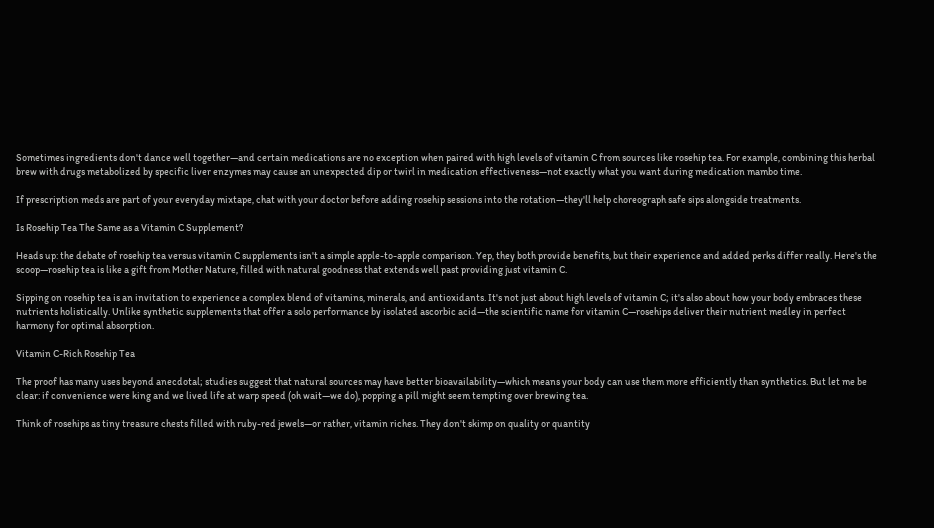Sometimes ingredients don't dance well together—and certain medications are no exception when paired with high levels of vitamin C from sources like rosehip tea. For example, combining this herbal brew with drugs metabolized by specific liver enzymes may cause an unexpected dip or twirl in medication effectiveness—not exactly what you want during medication mambo time.

If prescription meds are part of your everyday mixtape, chat with your doctor before adding rosehip sessions into the rotation—they'll help choreograph safe sips alongside treatments.

Is Rosehip Tea The Same as a Vitamin C Supplement?

Heads up: the debate of rosehip tea versus vitamin C supplements isn't a simple apple-to-apple comparison. Yep, they both provide benefits, but their experience and added perks differ really. Here's the scoop—rosehip tea is like a gift from Mother Nature, filled with natural goodness that extends well past providing just vitamin C.

Sipping on rosehip tea is an invitation to experience a complex blend of vitamins, minerals, and antioxidants. It's not just about high levels of vitamin C; it's also about how your body embraces these nutrients holistically. Unlike synthetic supplements that offer a solo performance by isolated ascorbic acid—the scientific name for vitamin C—rosehips deliver their nutrient medley in perfect harmony for optimal absorption.

Vitamin C-Rich Rosehip Tea

The proof has many uses beyond anecdotal; studies suggest that natural sources may have better bioavailability—which means your body can use them more efficiently than synthetics. But let me be clear: if convenience were king and we lived life at warp speed (oh wait—we do), popping a pill might seem tempting over brewing tea.

Think of rosehips as tiny treasure chests filled with ruby-red jewels—or rather, vitamin riches. They don't skimp on quality or quantity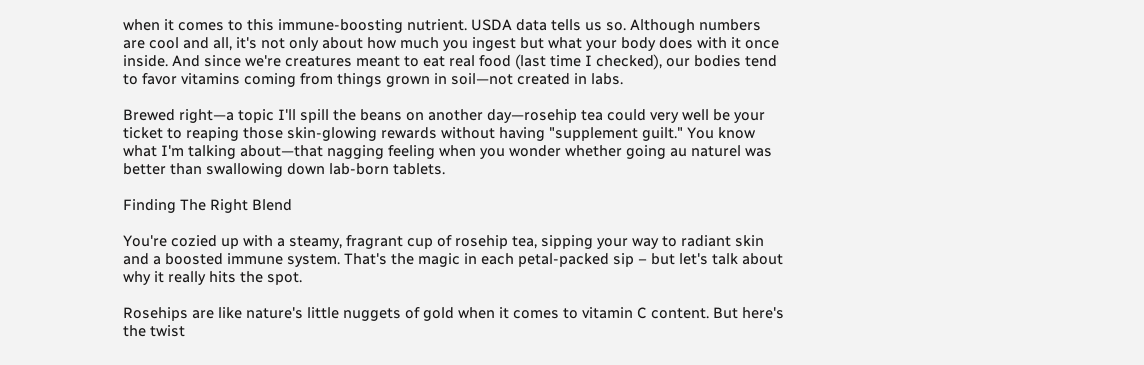when it comes to this immune-boosting nutrient. USDA data tells us so. Although numbers are cool and all, it's not only about how much you ingest but what your body does with it once inside. And since we're creatures meant to eat real food (last time I checked), our bodies tend to favor vitamins coming from things grown in soil—not created in labs.

Brewed right—a topic I'll spill the beans on another day—rosehip tea could very well be your ticket to reaping those skin-glowing rewards without having "supplement guilt." You know what I'm talking about—that nagging feeling when you wonder whether going au naturel was better than swallowing down lab-born tablets.

Finding The Right Blend

You're cozied up with a steamy, fragrant cup of rosehip tea, sipping your way to radiant skin and a boosted immune system. That's the magic in each petal-packed sip – but let's talk about why it really hits the spot.

Rosehips are like nature's little nuggets of gold when it comes to vitamin C content. But here's the twist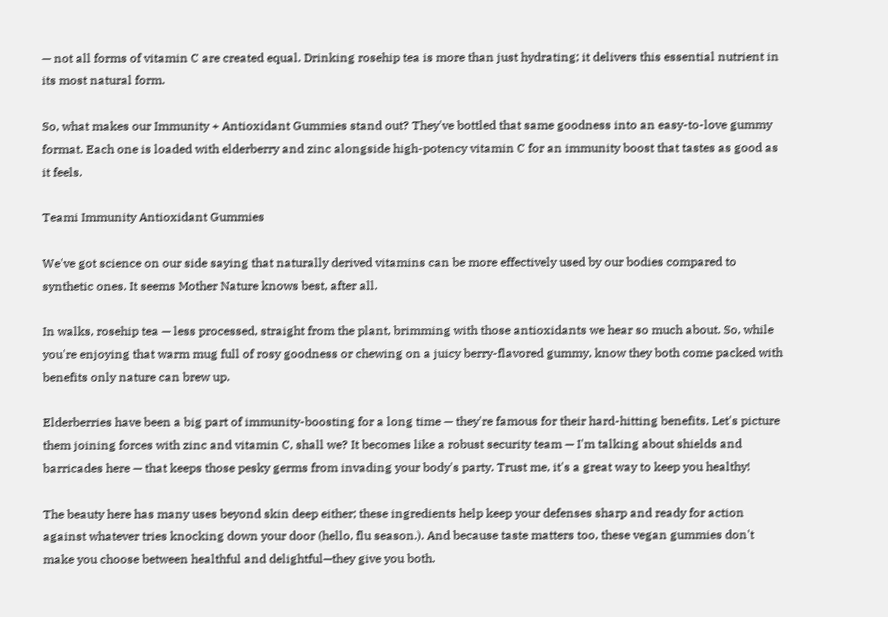— not all forms of vitamin C are created equal. Drinking rosehip tea is more than just hydrating; it delivers this essential nutrient in its most natural form.

So, what makes our Immunity + Antioxidant Gummies stand out? They've bottled that same goodness into an easy-to-love gummy format. Each one is loaded with elderberry and zinc alongside high-potency vitamin C for an immunity boost that tastes as good as it feels.

Teami Immunity Antioxidant Gummies

We've got science on our side saying that naturally derived vitamins can be more effectively used by our bodies compared to synthetic ones. It seems Mother Nature knows best, after all.

In walks, rosehip tea — less processed, straight from the plant, brimming with those antioxidants we hear so much about. So, while you're enjoying that warm mug full of rosy goodness or chewing on a juicy berry-flavored gummy, know they both come packed with benefits only nature can brew up.

Elderberries have been a big part of immunity-boosting for a long time — they're famous for their hard-hitting benefits. Let's picture them joining forces with zinc and vitamin C, shall we? It becomes like a robust security team — I'm talking about shields and barricades here — that keeps those pesky germs from invading your body's party. Trust me, it's a great way to keep you healthy!

The beauty here has many uses beyond skin deep either; these ingredients help keep your defenses sharp and ready for action against whatever tries knocking down your door (hello, flu season.). And because taste matters too, these vegan gummies don't make you choose between healthful and delightful—they give you both.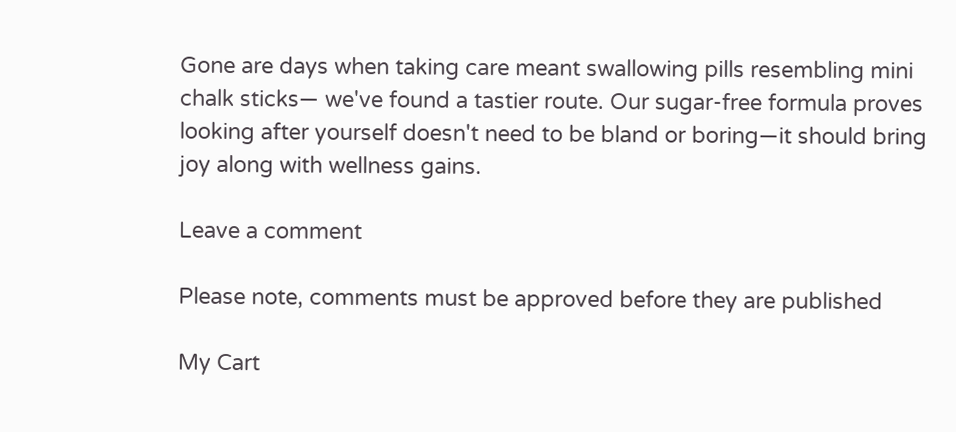Gone are days when taking care meant swallowing pills resembling mini chalk sticks— we've found a tastier route. Our sugar-free formula proves looking after yourself doesn't need to be bland or boring—it should bring joy along with wellness gains.

Leave a comment

Please note, comments must be approved before they are published

My Cart